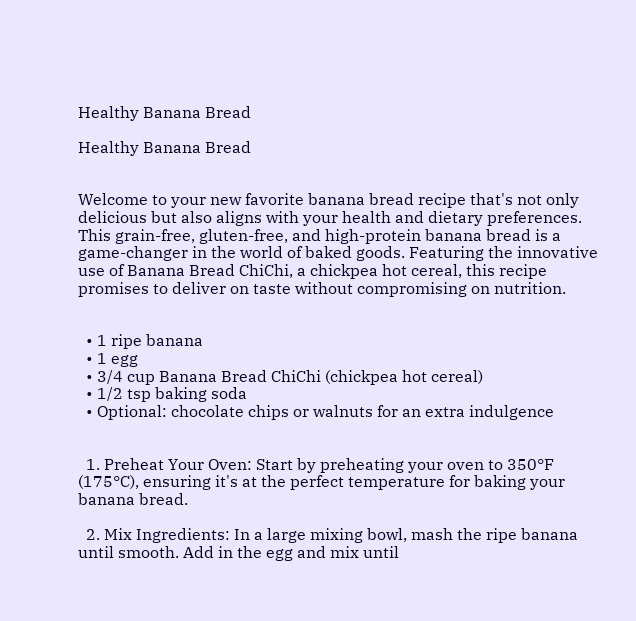Healthy Banana Bread

Healthy Banana Bread


Welcome to your new favorite banana bread recipe that's not only delicious but also aligns with your health and dietary preferences. This grain-free, gluten-free, and high-protein banana bread is a game-changer in the world of baked goods. Featuring the innovative use of Banana Bread ChiChi, a chickpea hot cereal, this recipe promises to deliver on taste without compromising on nutrition.


  • 1 ripe banana
  • 1 egg
  • 3/4 cup Banana Bread ChiChi (chickpea hot cereal)
  • 1/2 tsp baking soda
  • Optional: chocolate chips or walnuts for an extra indulgence


  1. Preheat Your Oven: Start by preheating your oven to 350°F (175°C), ensuring it's at the perfect temperature for baking your banana bread.

  2. Mix Ingredients: In a large mixing bowl, mash the ripe banana until smooth. Add in the egg and mix until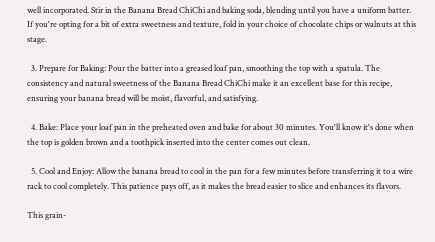well incorporated. Stir in the Banana Bread ChiChi and baking soda, blending until you have a uniform batter. If you're opting for a bit of extra sweetness and texture, fold in your choice of chocolate chips or walnuts at this stage.

  3. Prepare for Baking: Pour the batter into a greased loaf pan, smoothing the top with a spatula. The consistency and natural sweetness of the Banana Bread ChiChi make it an excellent base for this recipe, ensuring your banana bread will be moist, flavorful, and satisfying.

  4. Bake: Place your loaf pan in the preheated oven and bake for about 30 minutes. You'll know it's done when the top is golden brown and a toothpick inserted into the center comes out clean.

  5. Cool and Enjoy: Allow the banana bread to cool in the pan for a few minutes before transferring it to a wire rack to cool completely. This patience pays off, as it makes the bread easier to slice and enhances its flavors.

This grain-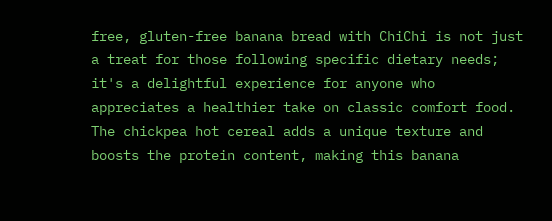free, gluten-free banana bread with ChiChi is not just a treat for those following specific dietary needs; it's a delightful experience for anyone who appreciates a healthier take on classic comfort food. The chickpea hot cereal adds a unique texture and boosts the protein content, making this banana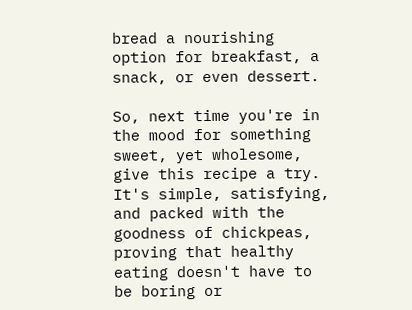bread a nourishing option for breakfast, a snack, or even dessert.

So, next time you're in the mood for something sweet, yet wholesome, give this recipe a try. It's simple, satisfying, and packed with the goodness of chickpeas, proving that healthy eating doesn't have to be boring or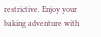restrictive. Enjoy your baking adventure with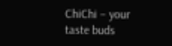ChiChi – your taste buds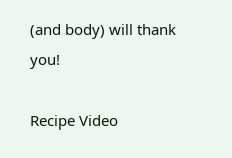(and body) will thank you!

Recipe Video